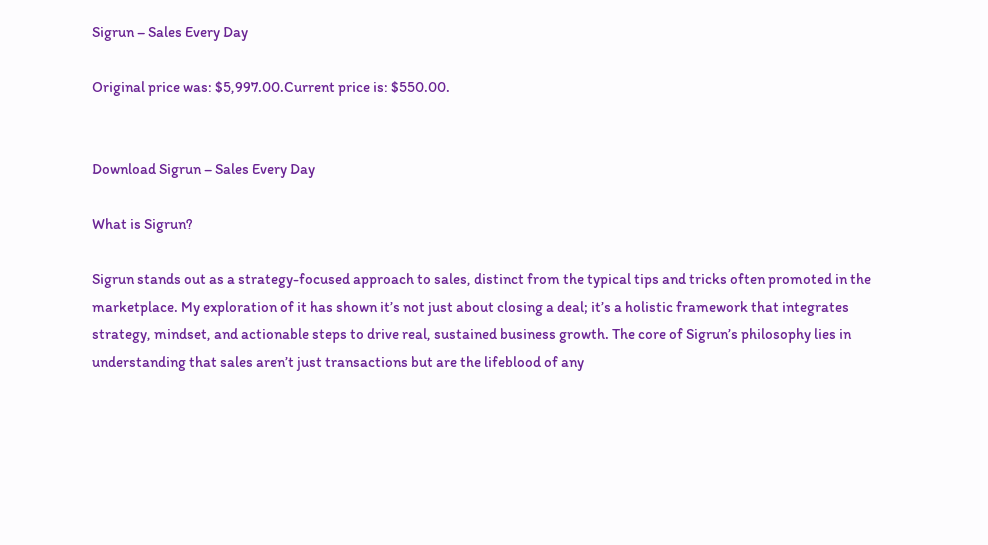Sigrun – Sales Every Day

Original price was: $5,997.00.Current price is: $550.00.


Download Sigrun – Sales Every Day

What is Sigrun?

Sigrun stands out as a strategy-focused approach to sales, distinct from the typical tips and tricks often promoted in the marketplace. My exploration of it has shown it’s not just about closing a deal; it’s a holistic framework that integrates strategy, mindset, and actionable steps to drive real, sustained business growth. The core of Sigrun’s philosophy lies in understanding that sales aren’t just transactions but are the lifeblood of any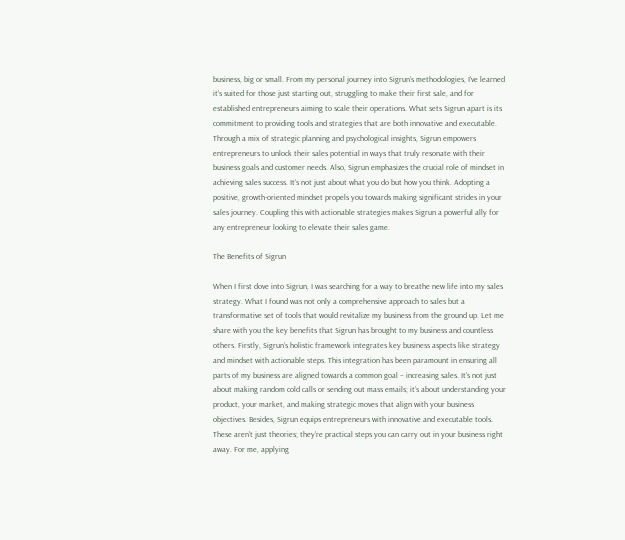business, big or small. From my personal journey into Sigrun’s methodologies, I’ve learned it’s suited for those just starting out, struggling to make their first sale, and for established entrepreneurs aiming to scale their operations. What sets Sigrun apart is its commitment to providing tools and strategies that are both innovative and executable. Through a mix of strategic planning and psychological insights, Sigrun empowers entrepreneurs to unlock their sales potential in ways that truly resonate with their business goals and customer needs. Also, Sigrun emphasizes the crucial role of mindset in achieving sales success. It’s not just about what you do but how you think. Adopting a positive, growth-oriented mindset propels you towards making significant strides in your sales journey. Coupling this with actionable strategies makes Sigrun a powerful ally for any entrepreneur looking to elevate their sales game.

The Benefits of Sigrun

When I first dove into Sigrun, I was searching for a way to breathe new life into my sales strategy. What I found was not only a comprehensive approach to sales but a transformative set of tools that would revitalize my business from the ground up. Let me share with you the key benefits that Sigrun has brought to my business and countless others. Firstly, Sigrun’s holistic framework integrates key business aspects like strategy and mindset with actionable steps. This integration has been paramount in ensuring all parts of my business are aligned towards a common goal – increasing sales. It’s not just about making random cold calls or sending out mass emails; it’s about understanding your product, your market, and making strategic moves that align with your business objectives. Besides, Sigrun equips entrepreneurs with innovative and executable tools. These aren’t just theories; they’re practical steps you can carry out in your business right away. For me, applying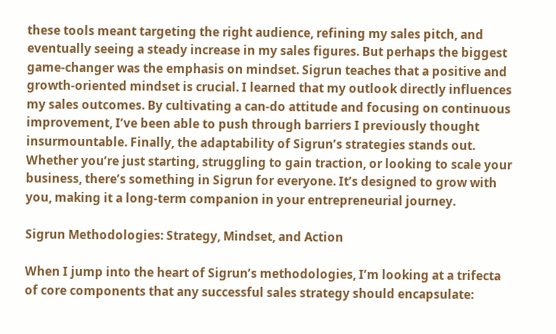these tools meant targeting the right audience, refining my sales pitch, and eventually seeing a steady increase in my sales figures. But perhaps the biggest game-changer was the emphasis on mindset. Sigrun teaches that a positive and growth-oriented mindset is crucial. I learned that my outlook directly influences my sales outcomes. By cultivating a can-do attitude and focusing on continuous improvement, I’ve been able to push through barriers I previously thought insurmountable. Finally, the adaptability of Sigrun’s strategies stands out. Whether you’re just starting, struggling to gain traction, or looking to scale your business, there’s something in Sigrun for everyone. It’s designed to grow with you, making it a long-term companion in your entrepreneurial journey.

Sigrun Methodologies: Strategy, Mindset, and Action

When I jump into the heart of Sigrun’s methodologies, I’m looking at a trifecta of core components that any successful sales strategy should encapsulate: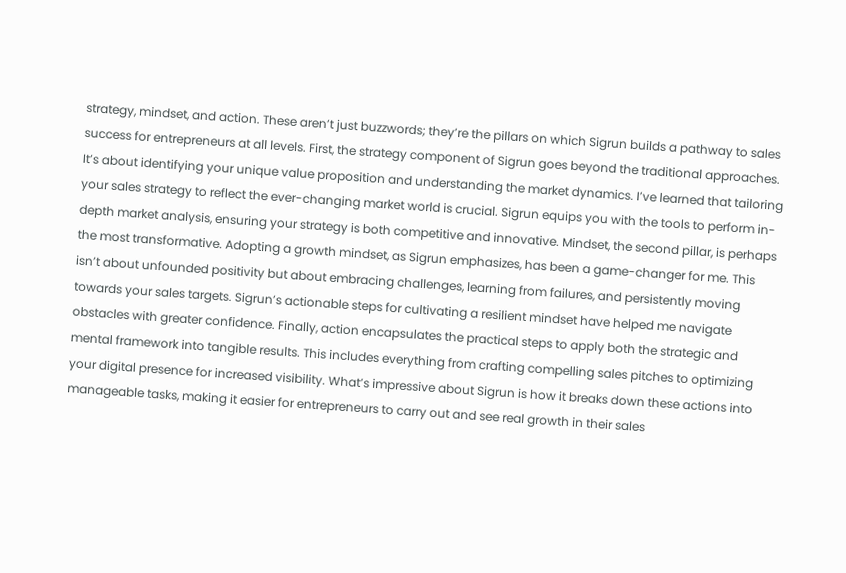strategy, mindset, and action. These aren’t just buzzwords; they’re the pillars on which Sigrun builds a pathway to sales success for entrepreneurs at all levels. First, the strategy component of Sigrun goes beyond the traditional approaches. It’s about identifying your unique value proposition and understanding the market dynamics. I’ve learned that tailoring your sales strategy to reflect the ever-changing market world is crucial. Sigrun equips you with the tools to perform in-depth market analysis, ensuring your strategy is both competitive and innovative. Mindset, the second pillar, is perhaps the most transformative. Adopting a growth mindset, as Sigrun emphasizes, has been a game-changer for me. This isn’t about unfounded positivity but about embracing challenges, learning from failures, and persistently moving towards your sales targets. Sigrun’s actionable steps for cultivating a resilient mindset have helped me navigate obstacles with greater confidence. Finally, action encapsulates the practical steps to apply both the strategic and mental framework into tangible results. This includes everything from crafting compelling sales pitches to optimizing your digital presence for increased visibility. What’s impressive about Sigrun is how it breaks down these actions into manageable tasks, making it easier for entrepreneurs to carry out and see real growth in their sales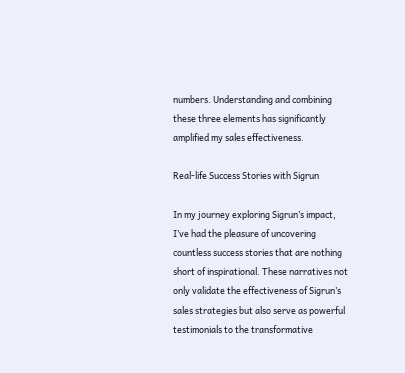numbers. Understanding and combining these three elements has significantly amplified my sales effectiveness.

Real-life Success Stories with Sigrun

In my journey exploring Sigrun’s impact, I’ve had the pleasure of uncovering countless success stories that are nothing short of inspirational. These narratives not only validate the effectiveness of Sigrun’s sales strategies but also serve as powerful testimonials to the transformative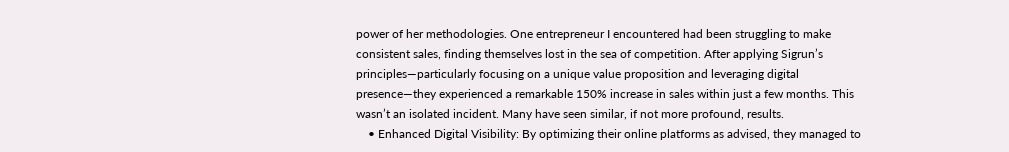power of her methodologies. One entrepreneur I encountered had been struggling to make consistent sales, finding themselves lost in the sea of competition. After applying Sigrun’s principles—particularly focusing on a unique value proposition and leveraging digital presence—they experienced a remarkable 150% increase in sales within just a few months. This wasn’t an isolated incident. Many have seen similar, if not more profound, results.
    • Enhanced Digital Visibility: By optimizing their online platforms as advised, they managed to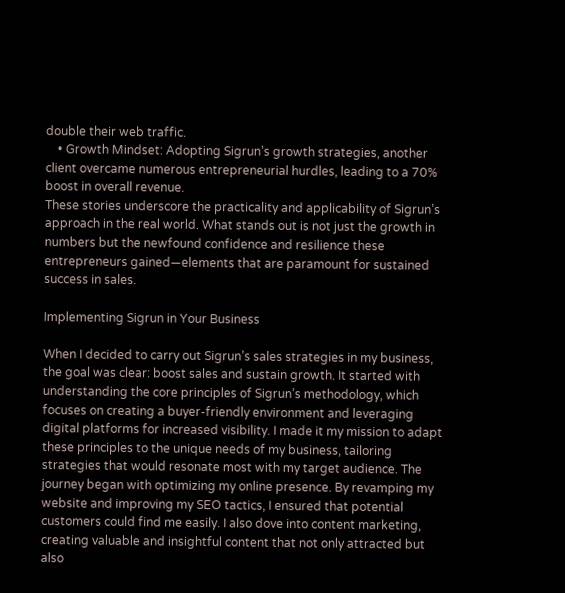double their web traffic.
    • Growth Mindset: Adopting Sigrun’s growth strategies, another client overcame numerous entrepreneurial hurdles, leading to a 70% boost in overall revenue.
These stories underscore the practicality and applicability of Sigrun’s approach in the real world. What stands out is not just the growth in numbers but the newfound confidence and resilience these entrepreneurs gained—elements that are paramount for sustained success in sales.

Implementing Sigrun in Your Business

When I decided to carry out Sigrun’s sales strategies in my business, the goal was clear: boost sales and sustain growth. It started with understanding the core principles of Sigrun’s methodology, which focuses on creating a buyer-friendly environment and leveraging digital platforms for increased visibility. I made it my mission to adapt these principles to the unique needs of my business, tailoring strategies that would resonate most with my target audience. The journey began with optimizing my online presence. By revamping my website and improving my SEO tactics, I ensured that potential customers could find me easily. I also dove into content marketing, creating valuable and insightful content that not only attracted but also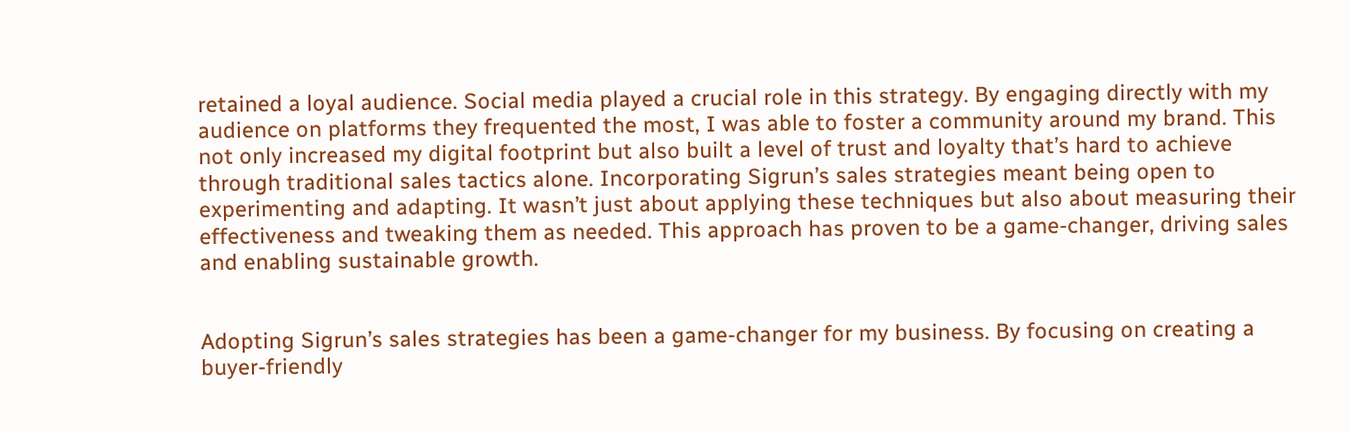retained a loyal audience. Social media played a crucial role in this strategy. By engaging directly with my audience on platforms they frequented the most, I was able to foster a community around my brand. This not only increased my digital footprint but also built a level of trust and loyalty that’s hard to achieve through traditional sales tactics alone. Incorporating Sigrun’s sales strategies meant being open to experimenting and adapting. It wasn’t just about applying these techniques but also about measuring their effectiveness and tweaking them as needed. This approach has proven to be a game-changer, driving sales and enabling sustainable growth.


Adopting Sigrun’s sales strategies has been a game-changer for my business. By focusing on creating a buyer-friendly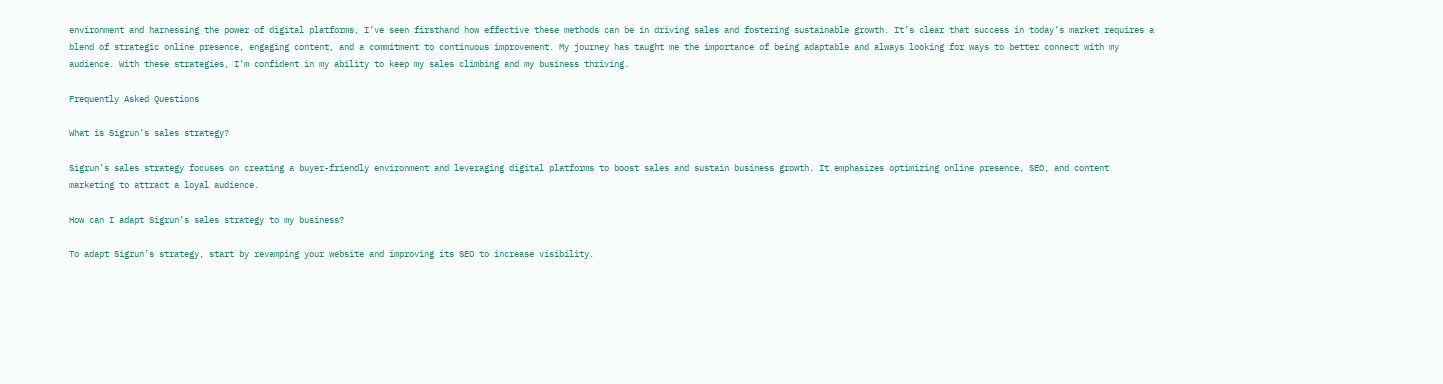environment and harnessing the power of digital platforms, I’ve seen firsthand how effective these methods can be in driving sales and fostering sustainable growth. It’s clear that success in today’s market requires a blend of strategic online presence, engaging content, and a commitment to continuous improvement. My journey has taught me the importance of being adaptable and always looking for ways to better connect with my audience. With these strategies, I’m confident in my ability to keep my sales climbing and my business thriving.

Frequently Asked Questions

What is Sigrun’s sales strategy?

Sigrun’s sales strategy focuses on creating a buyer-friendly environment and leveraging digital platforms to boost sales and sustain business growth. It emphasizes optimizing online presence, SEO, and content marketing to attract a loyal audience.

How can I adapt Sigrun’s sales strategy to my business?

To adapt Sigrun’s strategy, start by revamping your website and improving its SEO to increase visibility.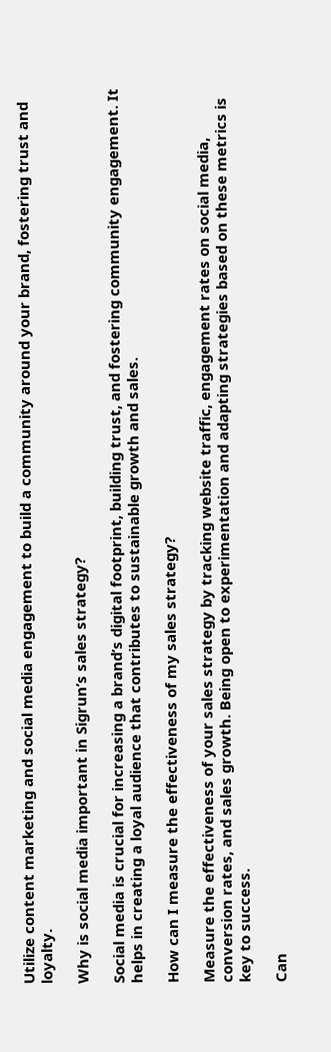Utilize content marketing and social media engagement to build a community around your brand, fostering trust and loyalty.

Why is social media important in Sigrun’s sales strategy?

Social media is crucial for increasing a brand’s digital footprint, building trust, and fostering community engagement. It helps in creating a loyal audience that contributes to sustainable growth and sales.

How can I measure the effectiveness of my sales strategy?

Measure the effectiveness of your sales strategy by tracking website traffic, engagement rates on social media, conversion rates, and sales growth. Being open to experimentation and adapting strategies based on these metrics is key to success.

Can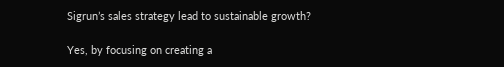Sigrun’s sales strategy lead to sustainable growth?

Yes, by focusing on creating a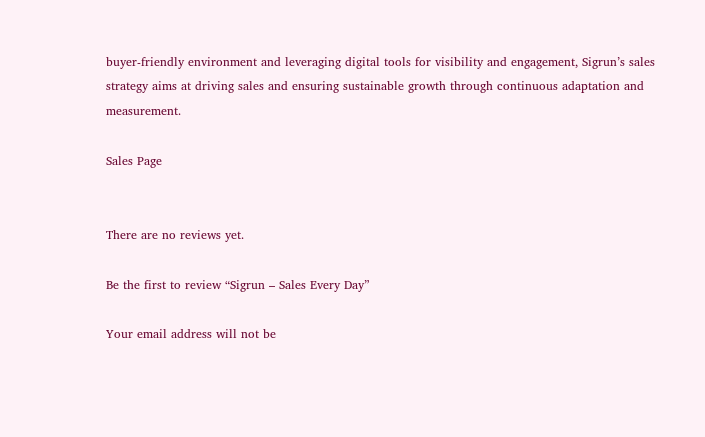buyer-friendly environment and leveraging digital tools for visibility and engagement, Sigrun’s sales strategy aims at driving sales and ensuring sustainable growth through continuous adaptation and measurement.

Sales Page


There are no reviews yet.

Be the first to review “Sigrun – Sales Every Day”

Your email address will not be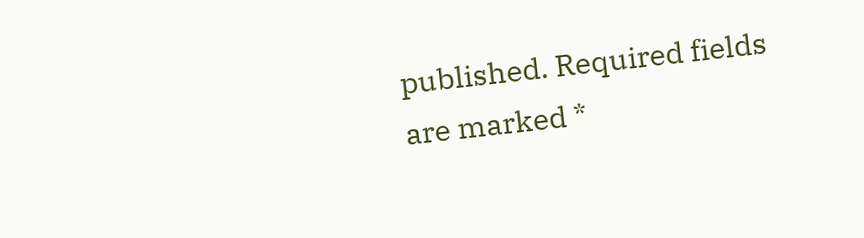published. Required fields are marked *